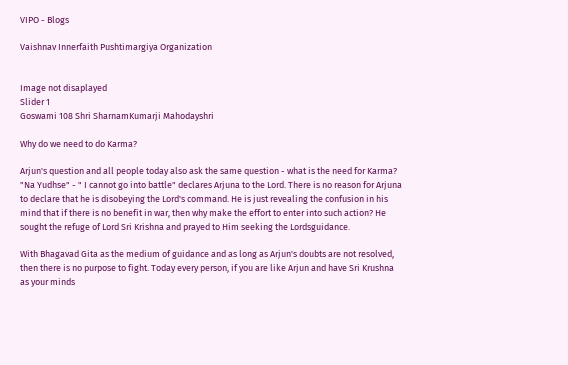VIPO - Blogs

Vaishnav Innerfaith Pushtimargiya Organization


Image not disaplayed
Slider 1
Goswami 108 Shri SharnamKumarji Mahodayshri

Why do we need to do Karma?

Arjun's question and all people today also ask the same question - what is the need for Karma? "Na Yudhse" - " I cannot go into battle" declares Arjuna to the Lord. There is no reason for Arjuna to declare that he is disobeying the Lord's command. He is just revealing the confusion in his mind that if there is no benefit in war, then why make the effort to enter into such action? He sought the refuge of Lord Sri Krishna and prayed to Him seeking the Lordsguidance.

With Bhagavad Gita as the medium of guidance and as long as Arjun's doubts are not resolved, then there is no purpose to fight. Today every person, if you are like Arjun and have Sri Krushna as your minds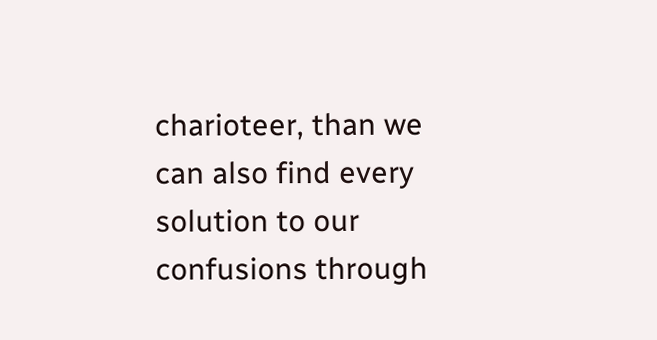charioteer, than we can also find every solution to our confusions through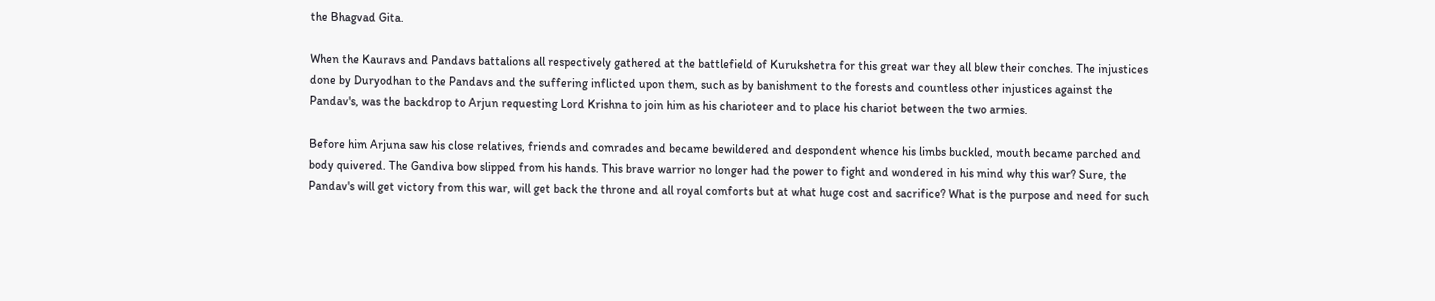the Bhagvad Gita.

When the Kauravs and Pandavs battalions all respectively gathered at the battlefield of Kurukshetra for this great war they all blew their conches. The injustices done by Duryodhan to the Pandavs and the suffering inflicted upon them, such as by banishment to the forests and countless other injustices against the Pandav's, was the backdrop to Arjun requesting Lord Krishna to join him as his charioteer and to place his chariot between the two armies.

Before him Arjuna saw his close relatives, friends and comrades and became bewildered and despondent whence his limbs buckled, mouth became parched and body quivered. The Gandiva bow slipped from his hands. This brave warrior no longer had the power to fight and wondered in his mind why this war? Sure, the Pandav's will get victory from this war, will get back the throne and all royal comforts but at what huge cost and sacrifice? What is the purpose and need for such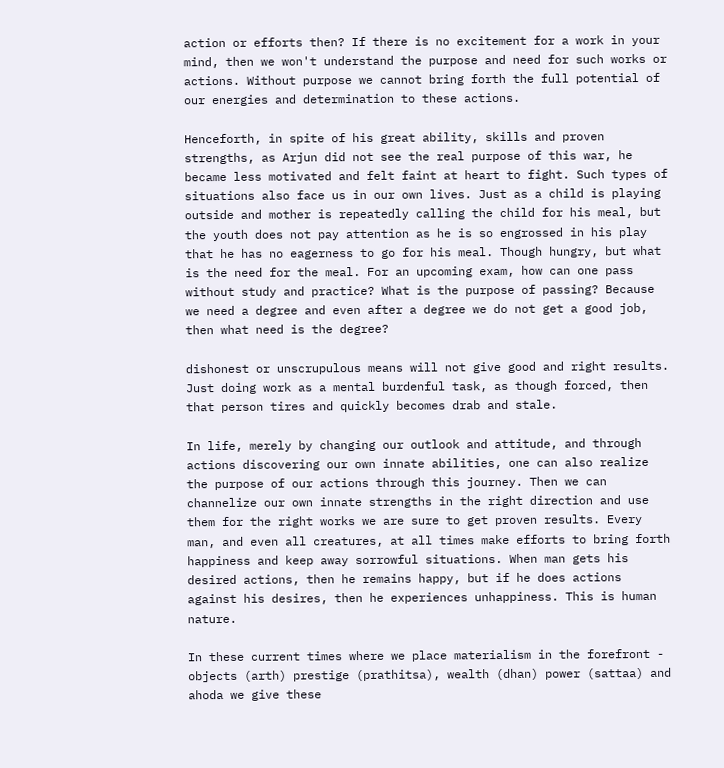action or efforts then? If there is no excitement for a work in your mind, then we won't understand the purpose and need for such works or actions. Without purpose we cannot bring forth the full potential of our energies and determination to these actions.

Henceforth, in spite of his great ability, skills and proven strengths, as Arjun did not see the real purpose of this war, he became less motivated and felt faint at heart to fight. Such types of situations also face us in our own lives. Just as a child is playing outside and mother is repeatedly calling the child for his meal, but the youth does not pay attention as he is so engrossed in his play that he has no eagerness to go for his meal. Though hungry, but what is the need for the meal. For an upcoming exam, how can one pass without study and practice? What is the purpose of passing? Because we need a degree and even after a degree we do not get a good job, then what need is the degree?

dishonest or unscrupulous means will not give good and right results. Just doing work as a mental burdenful task, as though forced, then that person tires and quickly becomes drab and stale.

In life, merely by changing our outlook and attitude, and through actions discovering our own innate abilities, one can also realize the purpose of our actions through this journey. Then we can channelize our own innate strengths in the right direction and use them for the right works we are sure to get proven results. Every man, and even all creatures, at all times make efforts to bring forth happiness and keep away sorrowful situations. When man gets his desired actions, then he remains happy, but if he does actions against his desires, then he experiences unhappiness. This is human nature.

In these current times where we place materialism in the forefront - objects (arth) prestige (prathitsa), wealth (dhan) power (sattaa) and ahoda we give these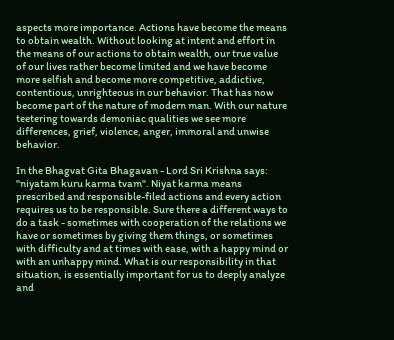aspects more importance. Actions have become the means to obtain wealth. Without looking at intent and effort in the means of our actions to obtain wealth, our true value of our lives rather become limited and we have become more selfish and become more competitive, addictive, contentious, unrighteous in our behavior. That has now become part of the nature of modern man. With our nature teetering towards demoniac qualities we see more differences, grief, violence, anger, immoral and unwise behavior.

In the Bhagvat Gita Bhagavan - Lord Sri Krishna says: "niyatam kuru karma tvam". Niyat karma means prescribed and responsible-filed actions and every action requires us to be responsible. Sure there a different ways to do a task - sometimes with cooperation of the relations we have or sometimes by giving them things, or sometimes with difficulty and at times with ease, with a happy mind or with an unhappy mind. What is our responsibility in that situation, is essentially important for us to deeply analyze and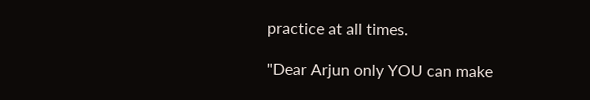practice at all times.

"Dear Arjun only YOU can make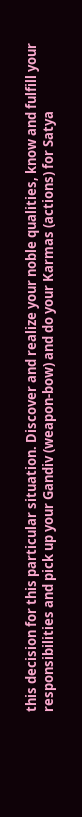this decision for this particular situation. Discover and realize your noble qualities, know and fulfill your responsibilities and pick up your Gandiv (weapon-bow) and do your Karmas (actions) for Satya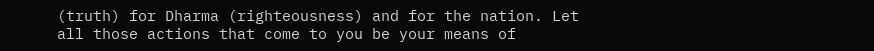(truth) for Dharma (righteousness) and for the nation. Let all those actions that come to you be your means of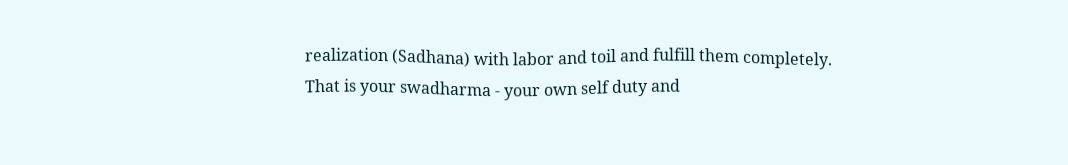realization (Sadhana) with labor and toil and fulfill them completely. That is your swadharma - your own self duty and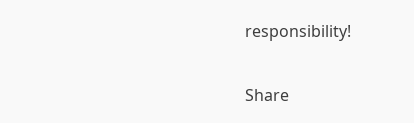responsibility!

Share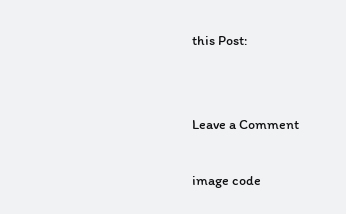this Post:


Leave a Comment

image code